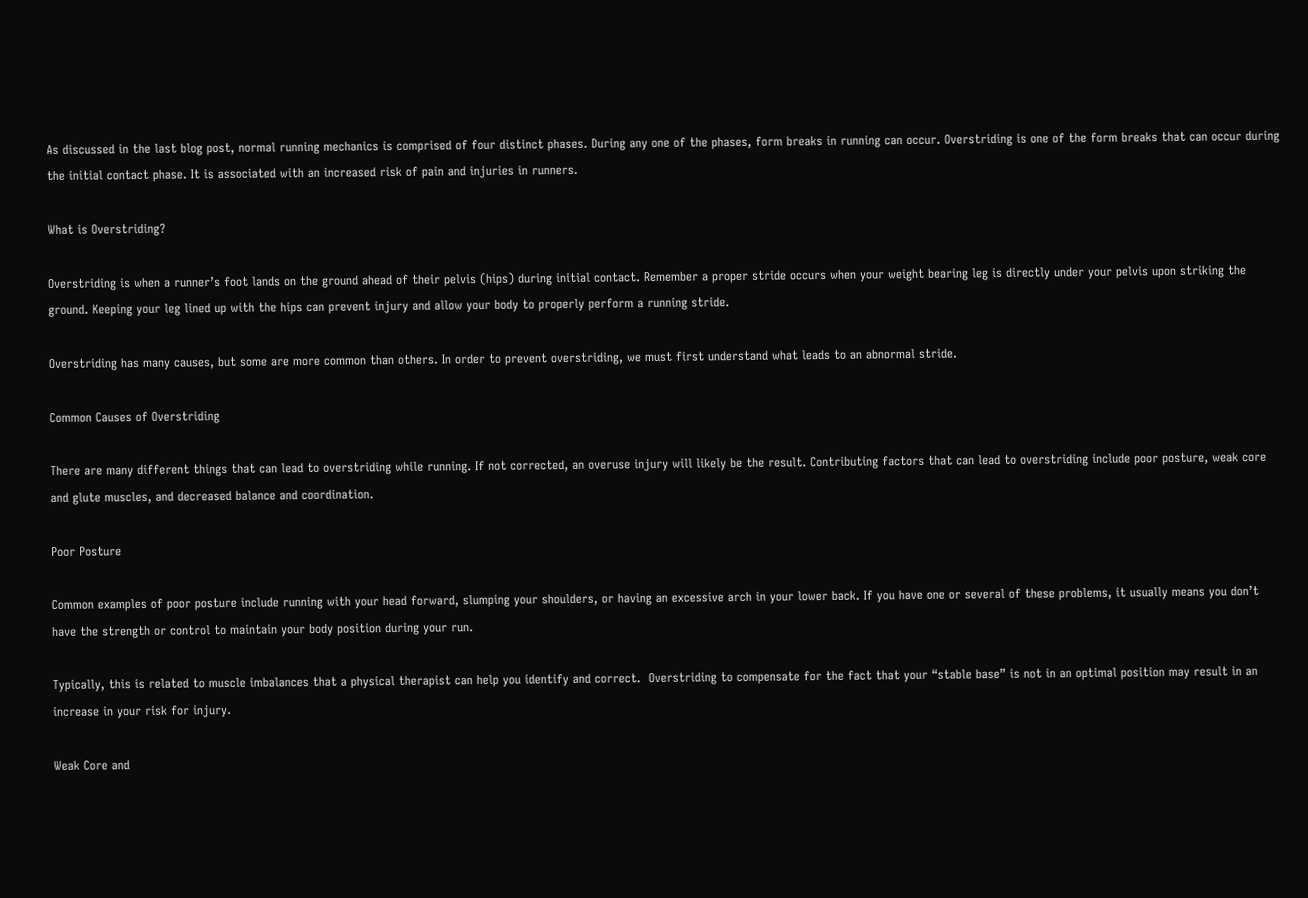As discussed in the last blog post, normal running mechanics is comprised of four distinct phases. During any one of the phases, form breaks in running can occur. Overstriding is one of the form breaks that can occur during the initial contact phase. It is associated with an increased risk of pain and injuries in runners.

What is Overstriding?

Overstriding is when a runner’s foot lands on the ground ahead of their pelvis (hips) during initial contact. Remember a proper stride occurs when your weight bearing leg is directly under your pelvis upon striking the ground. Keeping your leg lined up with the hips can prevent injury and allow your body to properly perform a running stride.

Overstriding has many causes, but some are more common than others. In order to prevent overstriding, we must first understand what leads to an abnormal stride.

Common Causes of Overstriding

There are many different things that can lead to overstriding while running. If not corrected, an overuse injury will likely be the result. Contributing factors that can lead to overstriding include poor posture, weak core and glute muscles, and decreased balance and coordination.

Poor Posture

Common examples of poor posture include running with your head forward, slumping your shoulders, or having an excessive arch in your lower back. If you have one or several of these problems, it usually means you don’t have the strength or control to maintain your body position during your run.

Typically, this is related to muscle imbalances that a physical therapist can help you identify and correct.  Overstriding to compensate for the fact that your “stable base” is not in an optimal position may result in an increase in your risk for injury.

Weak Core and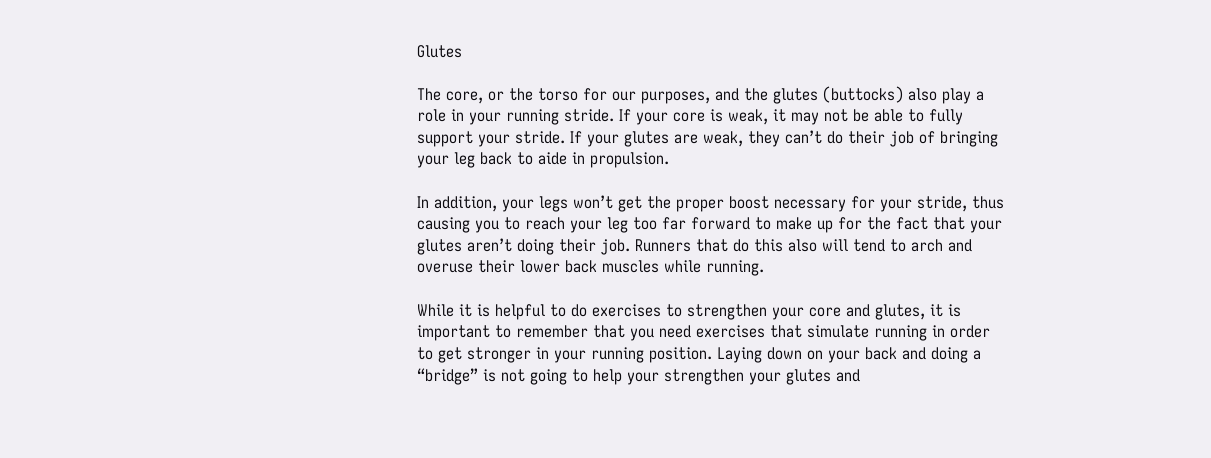Glutes

The core, or the torso for our purposes, and the glutes (buttocks) also play a role in your running stride. If your core is weak, it may not be able to fully support your stride. If your glutes are weak, they can’t do their job of bringing your leg back to aide in propulsion.

In addition, your legs won’t get the proper boost necessary for your stride, thus causing you to reach your leg too far forward to make up for the fact that your glutes aren’t doing their job. Runners that do this also will tend to arch and overuse their lower back muscles while running.

While it is helpful to do exercises to strengthen your core and glutes, it is important to remember that you need exercises that simulate running in order to get stronger in your running position. Laying down on your back and doing a  “bridge” is not going to help your strengthen your glutes and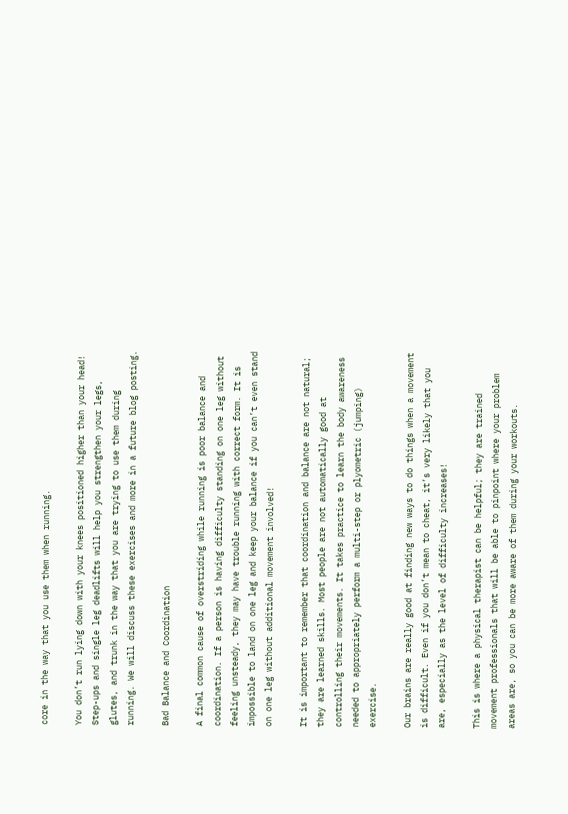core in the way that you use them when running.

You don’t run lying down with your knees positioned higher than your head! Step-ups and single leg deadlifts will help you strengthen your legs, glutes, and trunk in the way that you are trying to use them during running. We will discuss these exercises and more in a future blog posting.

Bad Balance and Coordination

A final common cause of overstriding while running is poor balance and coordination. If a person is having difficulty standing on one leg without feeling unsteady, they may have trouble running with correct form. It is impossible to land on one leg and keep your balance if you can’t even stand on one leg without additional movement involved!

It is important to remember that coordination and balance are not natural; they are learned skills. Most people are not automatically good at controlling their movements. It takes practice to learn the body awareness needed to appropriately perform a multi-step or plyometric (jumping) exercise.

Our brains are really good at finding new ways to do things when a movement is difficult. Even if you don’t mean to cheat, it’s very likely that you are, especially as the level of difficulty increases!

This is where a physical therapist can be helpful; they are trained movement professionals that will be able to pinpoint where your problem areas are, so you can be more aware of them during your workouts.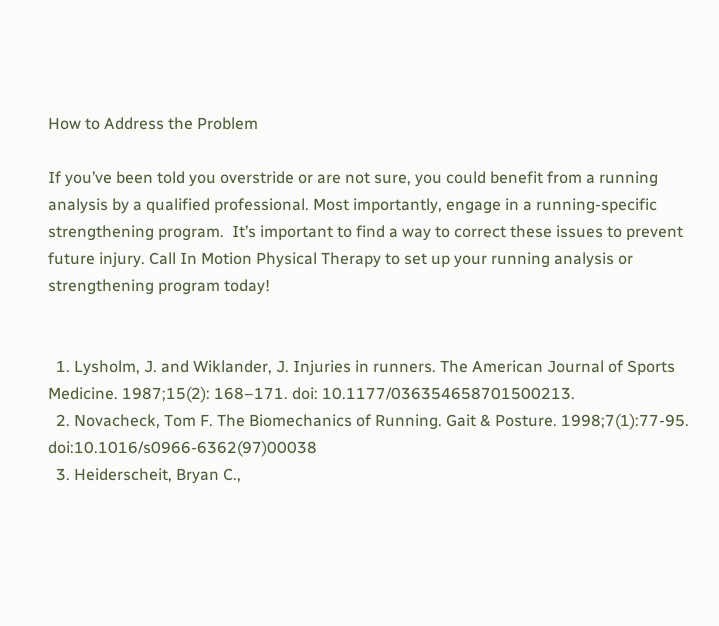How to Address the Problem

If you’ve been told you overstride or are not sure, you could benefit from a running analysis by a qualified professional. Most importantly, engage in a running-specific strengthening program.  It’s important to find a way to correct these issues to prevent future injury. Call In Motion Physical Therapy to set up your running analysis or strengthening program today!


  1. Lysholm, J. and Wiklander, J. Injuries in runners. The American Journal of Sports Medicine. 1987;15(2): 168–171. doi: 10.1177/036354658701500213.
  2. Novacheck, Tom F. The Biomechanics of Running. Gait & Posture. 1998;7(1):77-95.  doi:10.1016/s0966-6362(97)00038
  3. Heiderscheit, Bryan C.,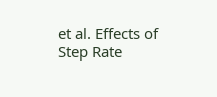et al. Effects of Step Rate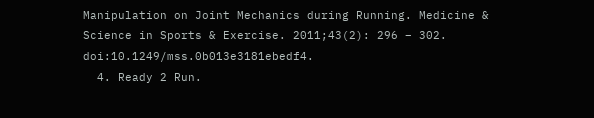Manipulation on Joint Mechanics during Running. Medicine & Science in Sports & Exercise. 2011;43(2): 296 – 302. doi:10.1249/mss.0b013e3181ebedf4.
  4. Ready 2 Run.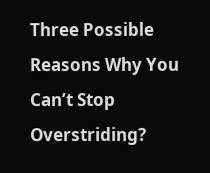Three Possible Reasons Why You Can’t Stop Overstriding?